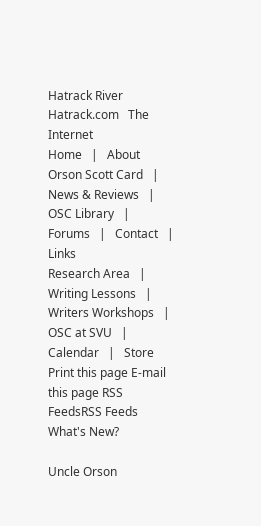Hatrack River
Hatrack.com   The Internet
Home   |   About Orson Scott Card   |   News & Reviews   |   OSC Library   |   Forums   |   Contact   |   Links
Research Area   |   Writing Lessons   |   Writers Workshops   |   OSC at SVU   |   Calendar   |   Store
Print this page E-mail this page RSS FeedsRSS Feeds
What's New?

Uncle Orson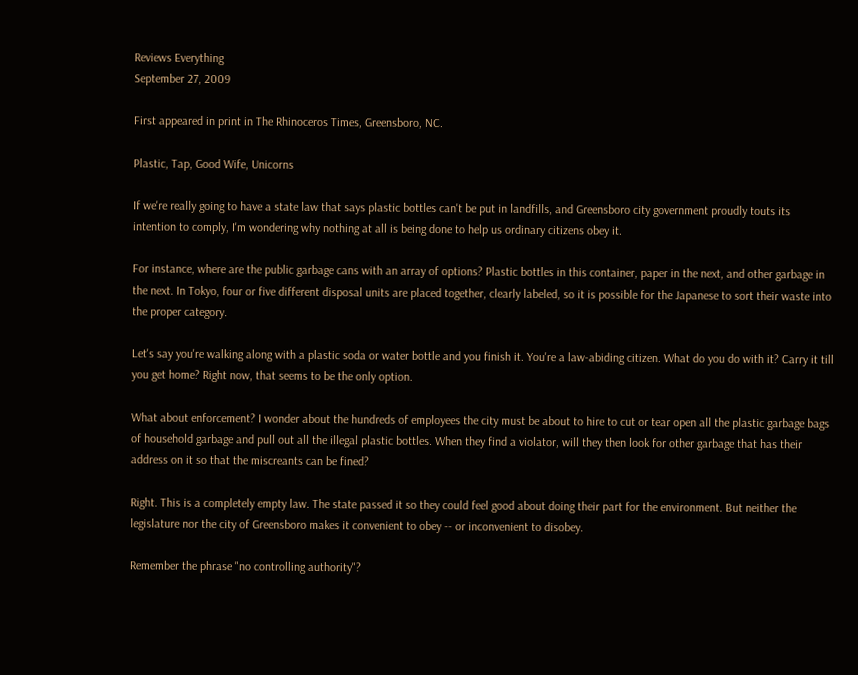Reviews Everything
September 27, 2009

First appeared in print in The Rhinoceros Times, Greensboro, NC.

Plastic, Tap, Good Wife, Unicorns

If we're really going to have a state law that says plastic bottles can't be put in landfills, and Greensboro city government proudly touts its intention to comply, I'm wondering why nothing at all is being done to help us ordinary citizens obey it.

For instance, where are the public garbage cans with an array of options? Plastic bottles in this container, paper in the next, and other garbage in the next. In Tokyo, four or five different disposal units are placed together, clearly labeled, so it is possible for the Japanese to sort their waste into the proper category.

Let's say you're walking along with a plastic soda or water bottle and you finish it. You're a law-abiding citizen. What do you do with it? Carry it till you get home? Right now, that seems to be the only option.

What about enforcement? I wonder about the hundreds of employees the city must be about to hire to cut or tear open all the plastic garbage bags of household garbage and pull out all the illegal plastic bottles. When they find a violator, will they then look for other garbage that has their address on it so that the miscreants can be fined?

Right. This is a completely empty law. The state passed it so they could feel good about doing their part for the environment. But neither the legislature nor the city of Greensboro makes it convenient to obey -- or inconvenient to disobey.

Remember the phrase "no controlling authority"?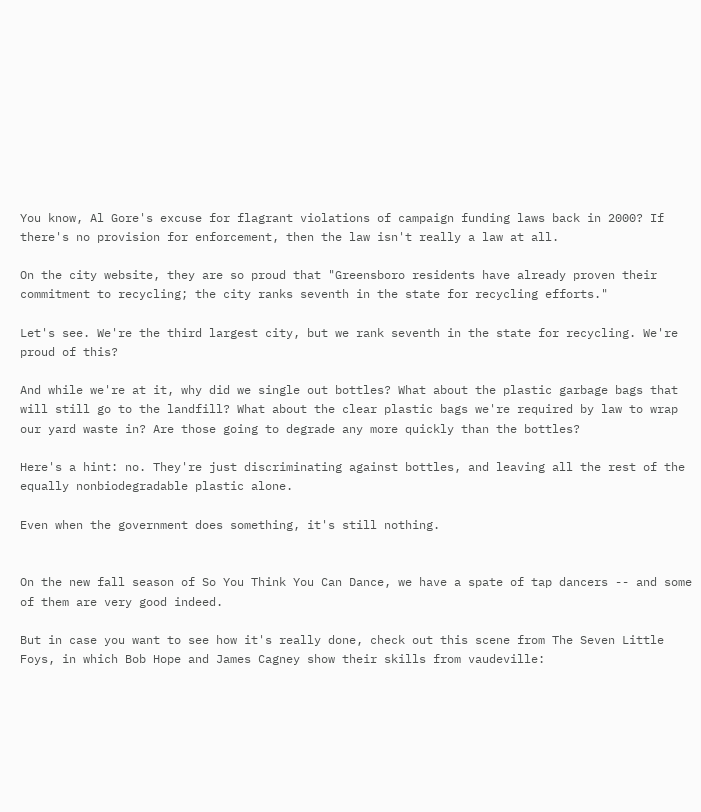You know, Al Gore's excuse for flagrant violations of campaign funding laws back in 2000? If there's no provision for enforcement, then the law isn't really a law at all.

On the city website, they are so proud that "Greensboro residents have already proven their commitment to recycling; the city ranks seventh in the state for recycling efforts."

Let's see. We're the third largest city, but we rank seventh in the state for recycling. We're proud of this?

And while we're at it, why did we single out bottles? What about the plastic garbage bags that will still go to the landfill? What about the clear plastic bags we're required by law to wrap our yard waste in? Are those going to degrade any more quickly than the bottles?

Here's a hint: no. They're just discriminating against bottles, and leaving all the rest of the equally nonbiodegradable plastic alone.

Even when the government does something, it's still nothing.


On the new fall season of So You Think You Can Dance, we have a spate of tap dancers -- and some of them are very good indeed.

But in case you want to see how it's really done, check out this scene from The Seven Little Foys, in which Bob Hope and James Cagney show their skills from vaudeville: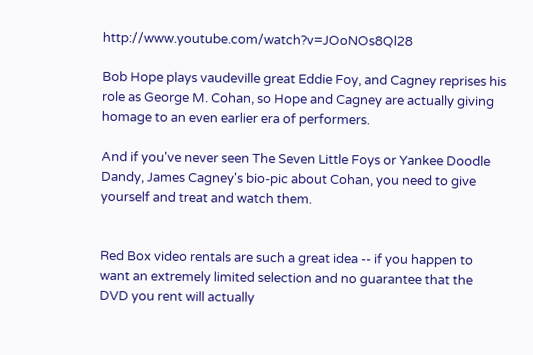http://www.youtube.com/watch?v=JOoNOs8Ql28

Bob Hope plays vaudeville great Eddie Foy, and Cagney reprises his role as George M. Cohan, so Hope and Cagney are actually giving homage to an even earlier era of performers.

And if you've never seen The Seven Little Foys or Yankee Doodle Dandy, James Cagney's bio-pic about Cohan, you need to give yourself and treat and watch them.


Red Box video rentals are such a great idea -- if you happen to want an extremely limited selection and no guarantee that the DVD you rent will actually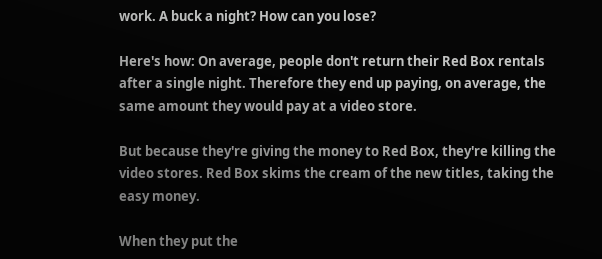work. A buck a night? How can you lose?

Here's how: On average, people don't return their Red Box rentals after a single night. Therefore they end up paying, on average, the same amount they would pay at a video store.

But because they're giving the money to Red Box, they're killing the video stores. Red Box skims the cream of the new titles, taking the easy money.

When they put the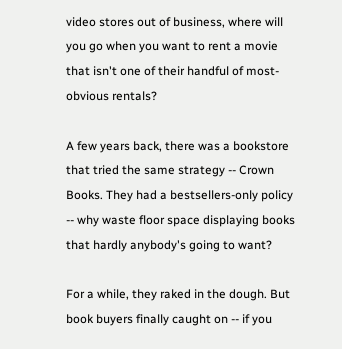video stores out of business, where will you go when you want to rent a movie that isn't one of their handful of most-obvious rentals?

A few years back, there was a bookstore that tried the same strategy -- Crown Books. They had a bestsellers-only policy -- why waste floor space displaying books that hardly anybody's going to want?

For a while, they raked in the dough. But book buyers finally caught on -- if you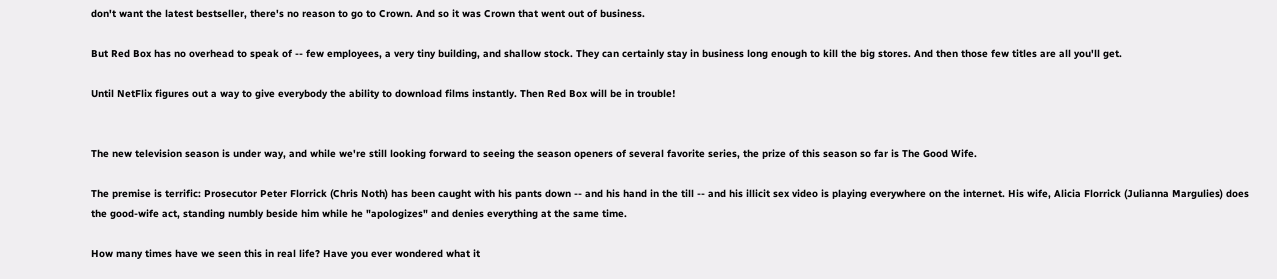don't want the latest bestseller, there's no reason to go to Crown. And so it was Crown that went out of business.

But Red Box has no overhead to speak of -- few employees, a very tiny building, and shallow stock. They can certainly stay in business long enough to kill the big stores. And then those few titles are all you'll get.

Until NetFlix figures out a way to give everybody the ability to download films instantly. Then Red Box will be in trouble!


The new television season is under way, and while we're still looking forward to seeing the season openers of several favorite series, the prize of this season so far is The Good Wife.

The premise is terrific: Prosecutor Peter Florrick (Chris Noth) has been caught with his pants down -- and his hand in the till -- and his illicit sex video is playing everywhere on the internet. His wife, Alicia Florrick (Julianna Margulies) does the good-wife act, standing numbly beside him while he "apologizes" and denies everything at the same time.

How many times have we seen this in real life? Have you ever wondered what it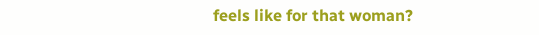feels like for that woman?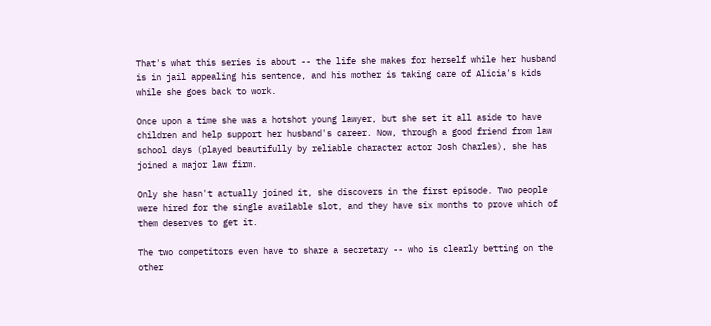That's what this series is about -- the life she makes for herself while her husband is in jail appealing his sentence, and his mother is taking care of Alicia's kids while she goes back to work.

Once upon a time she was a hotshot young lawyer, but she set it all aside to have children and help support her husband's career. Now, through a good friend from law school days (played beautifully by reliable character actor Josh Charles), she has joined a major law firm.

Only she hasn't actually joined it, she discovers in the first episode. Two people were hired for the single available slot, and they have six months to prove which of them deserves to get it.

The two competitors even have to share a secretary -- who is clearly betting on the other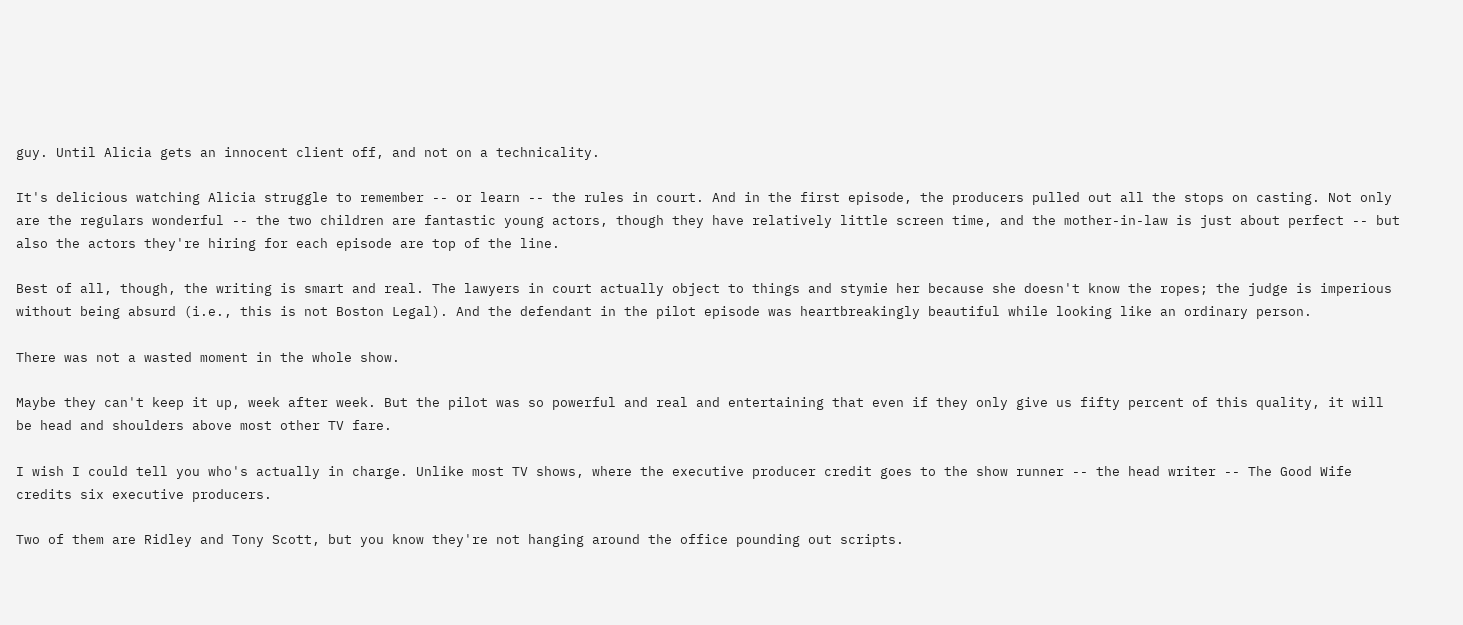guy. Until Alicia gets an innocent client off, and not on a technicality.

It's delicious watching Alicia struggle to remember -- or learn -- the rules in court. And in the first episode, the producers pulled out all the stops on casting. Not only are the regulars wonderful -- the two children are fantastic young actors, though they have relatively little screen time, and the mother-in-law is just about perfect -- but also the actors they're hiring for each episode are top of the line.

Best of all, though, the writing is smart and real. The lawyers in court actually object to things and stymie her because she doesn't know the ropes; the judge is imperious without being absurd (i.e., this is not Boston Legal). And the defendant in the pilot episode was heartbreakingly beautiful while looking like an ordinary person.

There was not a wasted moment in the whole show.

Maybe they can't keep it up, week after week. But the pilot was so powerful and real and entertaining that even if they only give us fifty percent of this quality, it will be head and shoulders above most other TV fare.

I wish I could tell you who's actually in charge. Unlike most TV shows, where the executive producer credit goes to the show runner -- the head writer -- The Good Wife credits six executive producers.

Two of them are Ridley and Tony Scott, but you know they're not hanging around the office pounding out scripts.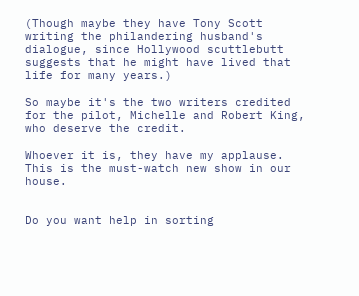(Though maybe they have Tony Scott writing the philandering husband's dialogue, since Hollywood scuttlebutt suggests that he might have lived that life for many years.)

So maybe it's the two writers credited for the pilot, Michelle and Robert King, who deserve the credit.

Whoever it is, they have my applause. This is the must-watch new show in our house.


Do you want help in sorting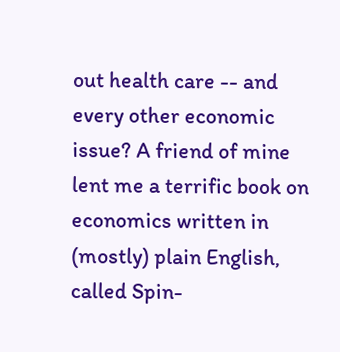out health care -- and every other economic issue? A friend of mine lent me a terrific book on economics written in (mostly) plain English, called Spin-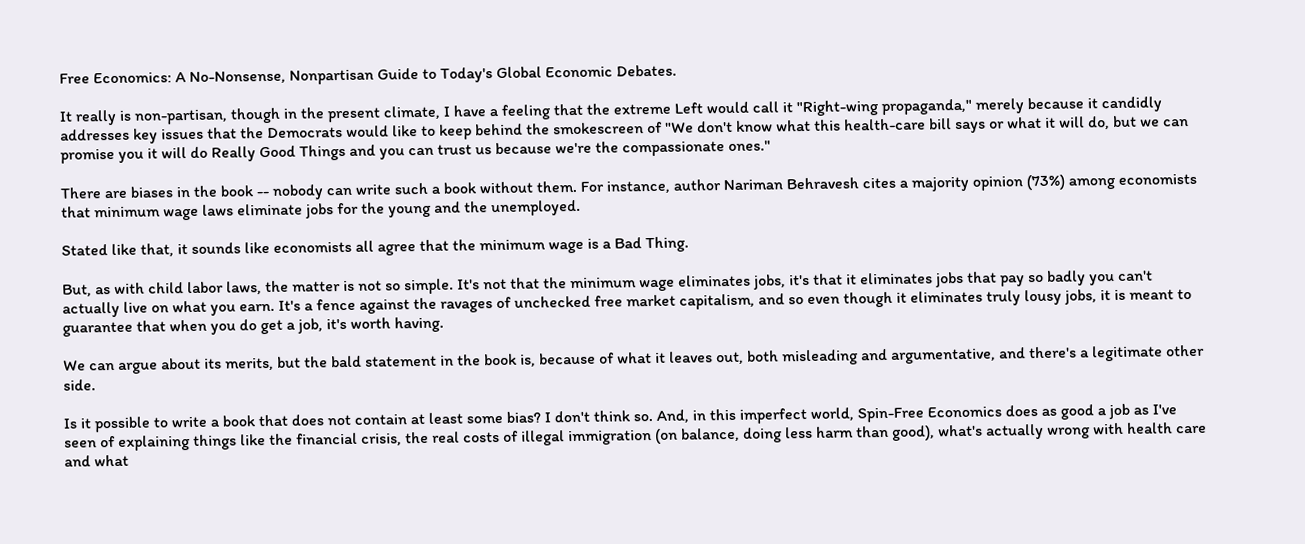Free Economics: A No-Nonsense, Nonpartisan Guide to Today's Global Economic Debates.

It really is non-partisan, though in the present climate, I have a feeling that the extreme Left would call it "Right-wing propaganda," merely because it candidly addresses key issues that the Democrats would like to keep behind the smokescreen of "We don't know what this health-care bill says or what it will do, but we can promise you it will do Really Good Things and you can trust us because we're the compassionate ones."

There are biases in the book -- nobody can write such a book without them. For instance, author Nariman Behravesh cites a majority opinion (73%) among economists that minimum wage laws eliminate jobs for the young and the unemployed.

Stated like that, it sounds like economists all agree that the minimum wage is a Bad Thing.

But, as with child labor laws, the matter is not so simple. It's not that the minimum wage eliminates jobs, it's that it eliminates jobs that pay so badly you can't actually live on what you earn. It's a fence against the ravages of unchecked free market capitalism, and so even though it eliminates truly lousy jobs, it is meant to guarantee that when you do get a job, it's worth having.

We can argue about its merits, but the bald statement in the book is, because of what it leaves out, both misleading and argumentative, and there's a legitimate other side.

Is it possible to write a book that does not contain at least some bias? I don't think so. And, in this imperfect world, Spin-Free Economics does as good a job as I've seen of explaining things like the financial crisis, the real costs of illegal immigration (on balance, doing less harm than good), what's actually wrong with health care and what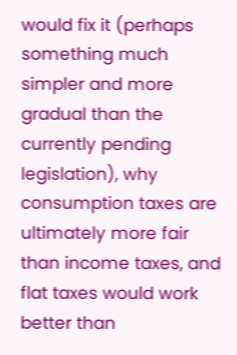would fix it (perhaps something much simpler and more gradual than the currently pending legislation), why consumption taxes are ultimately more fair than income taxes, and flat taxes would work better than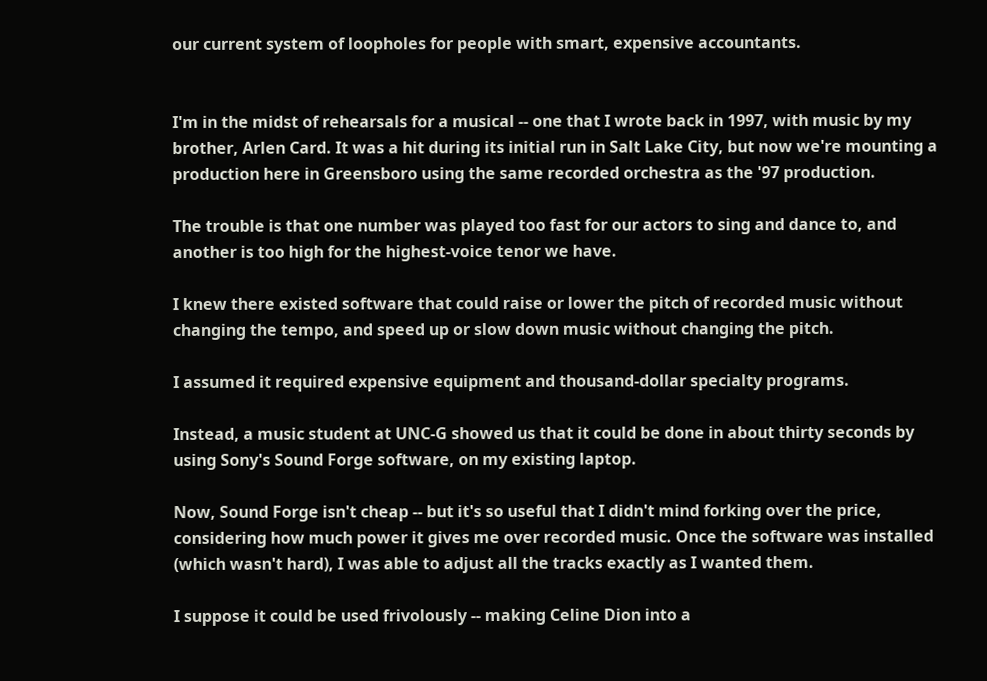our current system of loopholes for people with smart, expensive accountants.


I'm in the midst of rehearsals for a musical -- one that I wrote back in 1997, with music by my brother, Arlen Card. It was a hit during its initial run in Salt Lake City, but now we're mounting a production here in Greensboro using the same recorded orchestra as the '97 production.

The trouble is that one number was played too fast for our actors to sing and dance to, and another is too high for the highest-voice tenor we have.

I knew there existed software that could raise or lower the pitch of recorded music without changing the tempo, and speed up or slow down music without changing the pitch.

I assumed it required expensive equipment and thousand-dollar specialty programs.

Instead, a music student at UNC-G showed us that it could be done in about thirty seconds by using Sony's Sound Forge software, on my existing laptop.

Now, Sound Forge isn't cheap -- but it's so useful that I didn't mind forking over the price, considering how much power it gives me over recorded music. Once the software was installed (which wasn't hard), I was able to adjust all the tracks exactly as I wanted them.

I suppose it could be used frivolously -- making Celine Dion into a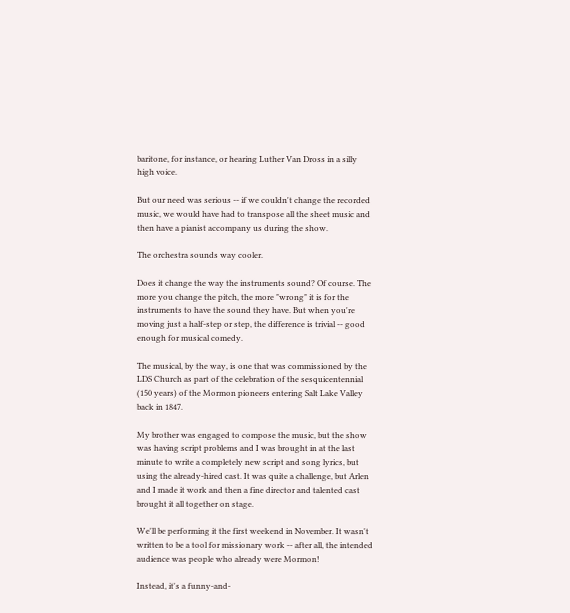baritone, for instance, or hearing Luther Van Dross in a silly high voice.

But our need was serious -- if we couldn't change the recorded music, we would have had to transpose all the sheet music and then have a pianist accompany us during the show.

The orchestra sounds way cooler.

Does it change the way the instruments sound? Of course. The more you change the pitch, the more "wrong" it is for the instruments to have the sound they have. But when you're moving just a half-step or step, the difference is trivial -- good enough for musical comedy.

The musical, by the way, is one that was commissioned by the LDS Church as part of the celebration of the sesquicentennial (150 years) of the Mormon pioneers entering Salt Lake Valley back in 1847.

My brother was engaged to compose the music, but the show was having script problems and I was brought in at the last minute to write a completely new script and song lyrics, but using the already-hired cast. It was quite a challenge, but Arlen and I made it work and then a fine director and talented cast brought it all together on stage.

We'll be performing it the first weekend in November. It wasn't written to be a tool for missionary work -- after all, the intended audience was people who already were Mormon!

Instead, it's a funny-and-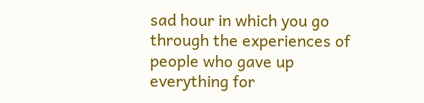sad hour in which you go through the experiences of people who gave up everything for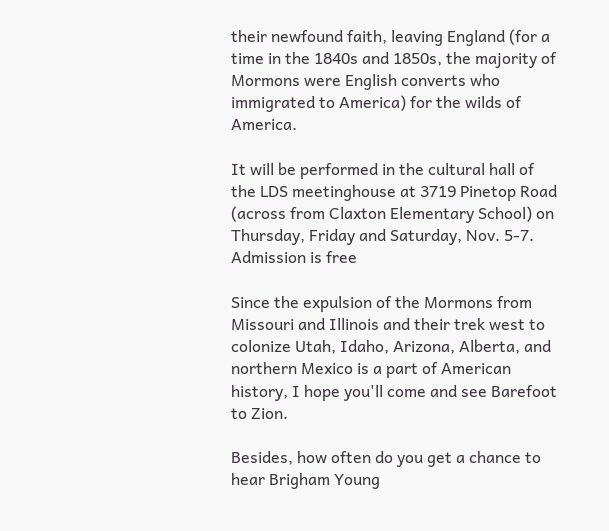their newfound faith, leaving England (for a time in the 1840s and 1850s, the majority of Mormons were English converts who immigrated to America) for the wilds of America.

It will be performed in the cultural hall of the LDS meetinghouse at 3719 Pinetop Road (across from Claxton Elementary School) on Thursday, Friday and Saturday, Nov. 5-7. Admission is free

Since the expulsion of the Mormons from Missouri and Illinois and their trek west to colonize Utah, Idaho, Arizona, Alberta, and northern Mexico is a part of American history, I hope you'll come and see Barefoot to Zion.

Besides, how often do you get a chance to hear Brigham Young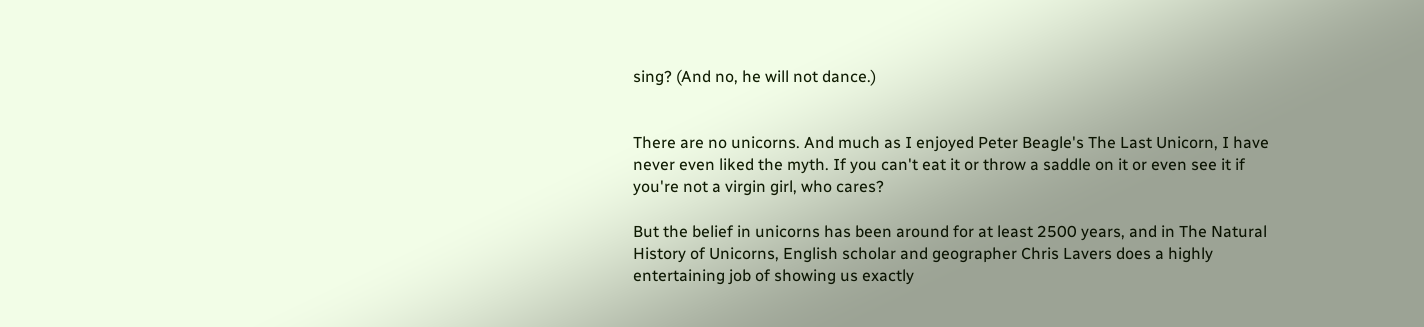sing? (And no, he will not dance.)


There are no unicorns. And much as I enjoyed Peter Beagle's The Last Unicorn, I have never even liked the myth. If you can't eat it or throw a saddle on it or even see it if you're not a virgin girl, who cares?

But the belief in unicorns has been around for at least 2500 years, and in The Natural History of Unicorns, English scholar and geographer Chris Lavers does a highly entertaining job of showing us exactly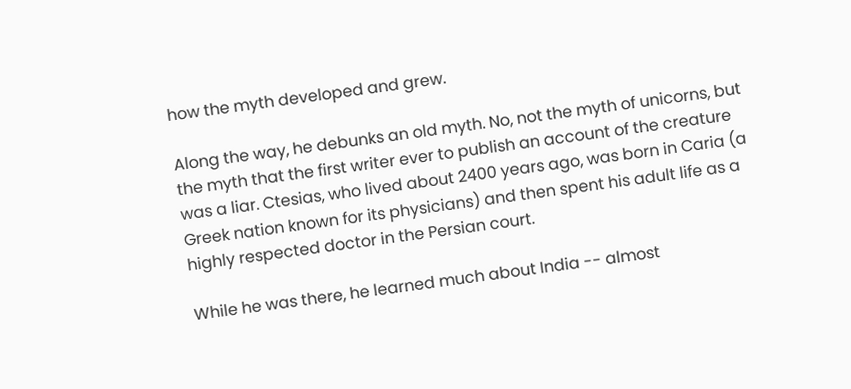how the myth developed and grew.

Along the way, he debunks an old myth. No, not the myth of unicorns, but the myth that the first writer ever to publish an account of the creature was a liar. Ctesias, who lived about 2400 years ago, was born in Caria (a Greek nation known for its physicians) and then spent his adult life as a highly respected doctor in the Persian court.

While he was there, he learned much about India -- almost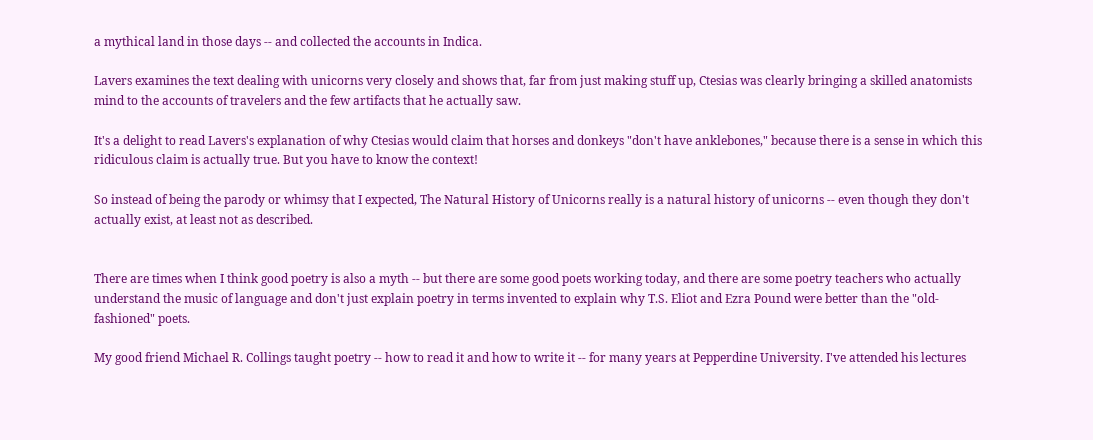a mythical land in those days -- and collected the accounts in Indica.

Lavers examines the text dealing with unicorns very closely and shows that, far from just making stuff up, Ctesias was clearly bringing a skilled anatomists mind to the accounts of travelers and the few artifacts that he actually saw.

It's a delight to read Lavers's explanation of why Ctesias would claim that horses and donkeys "don't have anklebones," because there is a sense in which this ridiculous claim is actually true. But you have to know the context!

So instead of being the parody or whimsy that I expected, The Natural History of Unicorns really is a natural history of unicorns -- even though they don't actually exist, at least not as described.


There are times when I think good poetry is also a myth -- but there are some good poets working today, and there are some poetry teachers who actually understand the music of language and don't just explain poetry in terms invented to explain why T.S. Eliot and Ezra Pound were better than the "old-fashioned" poets.

My good friend Michael R. Collings taught poetry -- how to read it and how to write it -- for many years at Pepperdine University. I've attended his lectures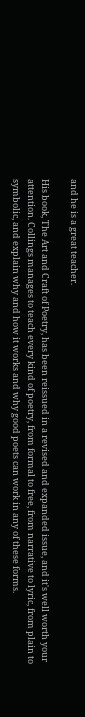and he is a great teacher.

His book, The Art and Craft of Poetry, has been reissued in a revised and expanded issue, and it's well worth your attention. Collings manages to teach every kind of poetry, from formal to free, from narrative to lyric, from plain to symbolic, and explain why and how it works and why good poets can work in any of these forms.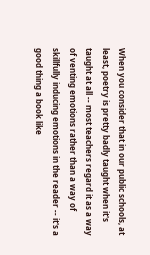When you consider that in our public schools, at least, poetry is pretty badly taught when it's taught at all -- most teachers regard it as a way of venting emotions rather than a way of skillfully inducing emotions in the reader -- it's a good thing a book like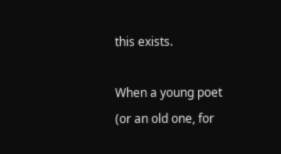this exists.

When a young poet (or an old one, for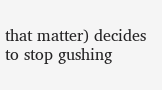that matter) decides to stop gushing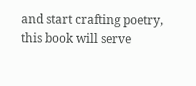and start crafting poetry, this book will serve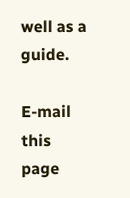well as a guide.

E-mail this page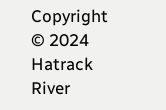Copyright © 2024 Hatrack River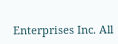Enterprises Inc. All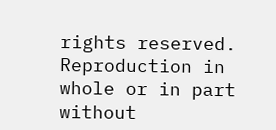rights reserved.
Reproduction in whole or in part without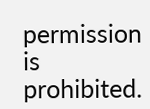permission is prohibited.